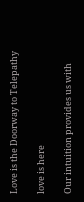Love is the Doorway to Telepathy

love is here

Our intuition provides us with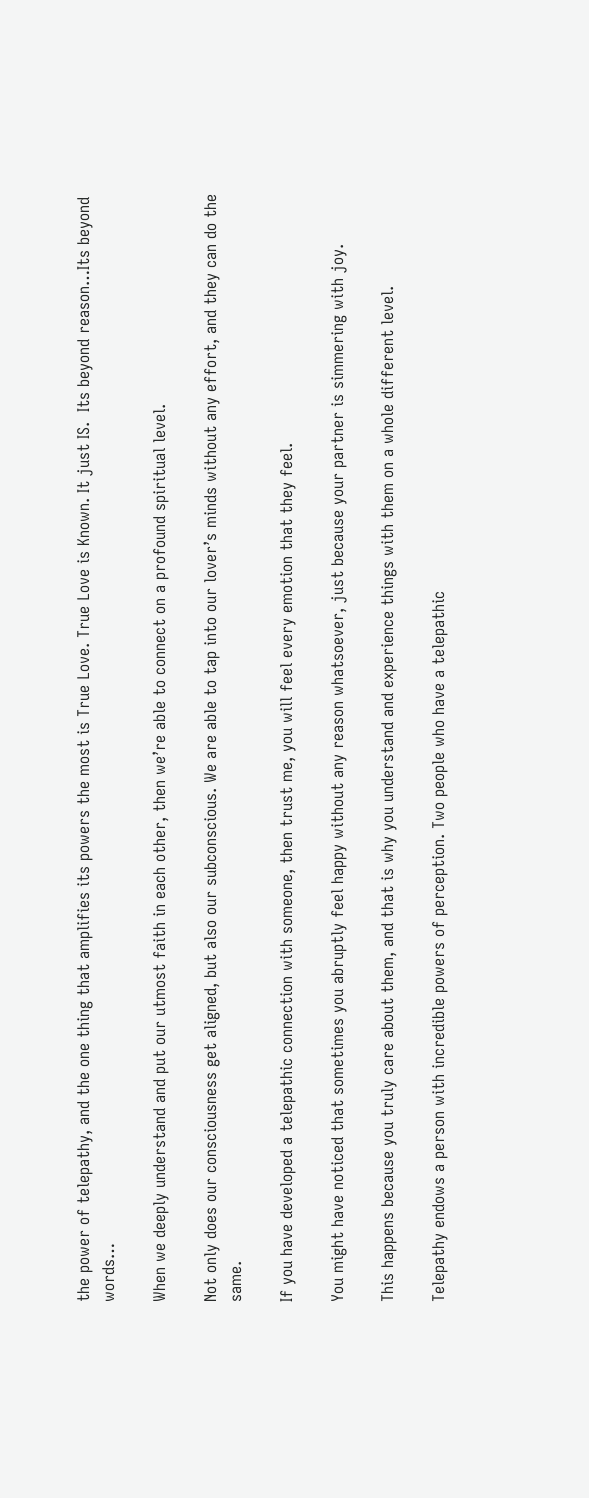the power of telepathy, and the one thing that amplifies its powers the most is True Love. True Love is Known. It just IS.  Its beyond reason…Its beyond words…

When we deeply understand and put our utmost faith in each other, then we’re able to connect on a profound spiritual level.

Not only does our consciousness get aligned, but also our subconscious. We are able to tap into our lover’s minds without any effort, and they can do the same.

If you have developed a telepathic connection with someone, then trust me, you will feel every emotion that they feel.

You might have noticed that sometimes you abruptly feel happy without any reason whatsoever, just because your partner is simmering with joy.

This happens because you truly care about them, and that is why you understand and experience things with them on a whole different level.

Telepathy endows a person with incredible powers of perception. Two people who have a telepathic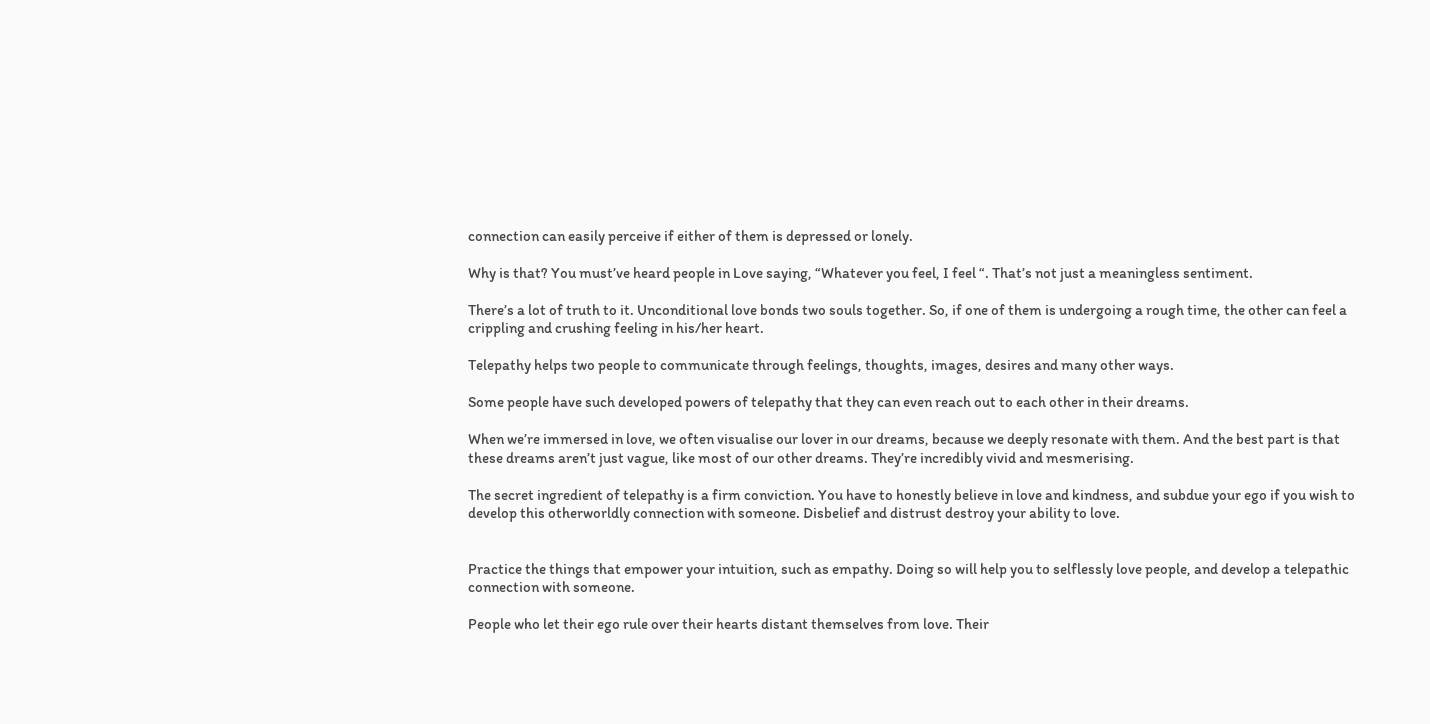connection can easily perceive if either of them is depressed or lonely.

Why is that? You must’ve heard people in Love saying, “Whatever you feel, I feel “. That’s not just a meaningless sentiment.

There’s a lot of truth to it. Unconditional love bonds two souls together. So, if one of them is undergoing a rough time, the other can feel a crippling and crushing feeling in his/her heart.

Telepathy helps two people to communicate through feelings, thoughts, images, desires and many other ways.

Some people have such developed powers of telepathy that they can even reach out to each other in their dreams.

When we’re immersed in love, we often visualise our lover in our dreams, because we deeply resonate with them. And the best part is that these dreams aren’t just vague, like most of our other dreams. They’re incredibly vivid and mesmerising.

The secret ingredient of telepathy is a firm conviction. You have to honestly believe in love and kindness, and subdue your ego if you wish to develop this otherworldly connection with someone. Disbelief and distrust destroy your ability to love.


Practice the things that empower your intuition, such as empathy. Doing so will help you to selflessly love people, and develop a telepathic connection with someone.

People who let their ego rule over their hearts distant themselves from love. Their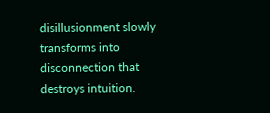disillusionment slowly transforms into disconnection that destroys intuition.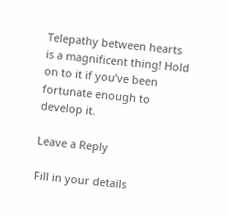Telepathy between hearts is a magnificent thing! Hold on to it if you’ve been fortunate enough to develop it.

Leave a Reply

Fill in your details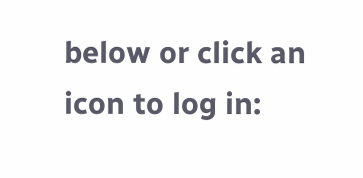below or click an icon to log in: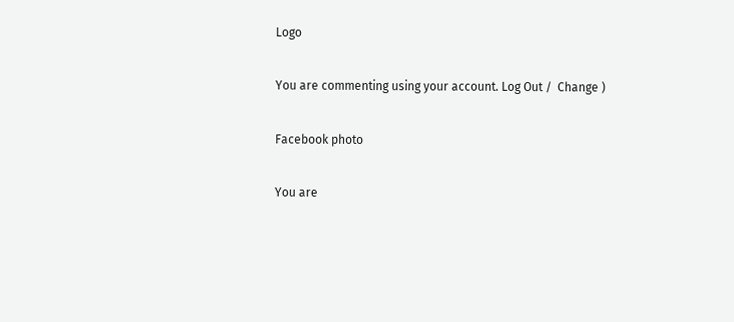Logo

You are commenting using your account. Log Out /  Change )

Facebook photo

You are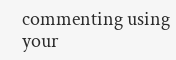commenting using your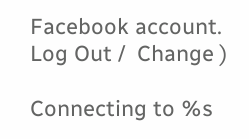Facebook account. Log Out /  Change )

Connecting to %s